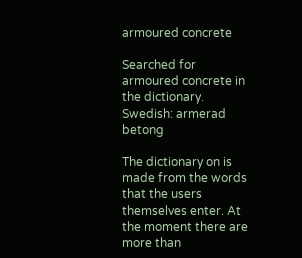armoured concrete

Searched for armoured concrete in the dictionary.
Swedish: armerad betong

The dictionary on is made from the words that the users themselves enter. At the moment there are more than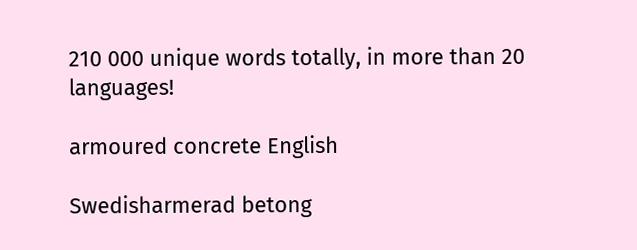210 000 unique words totally, in more than 20 languages!

armoured concrete English

Swedisharmerad betong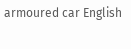armoured car English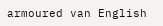armoured van English